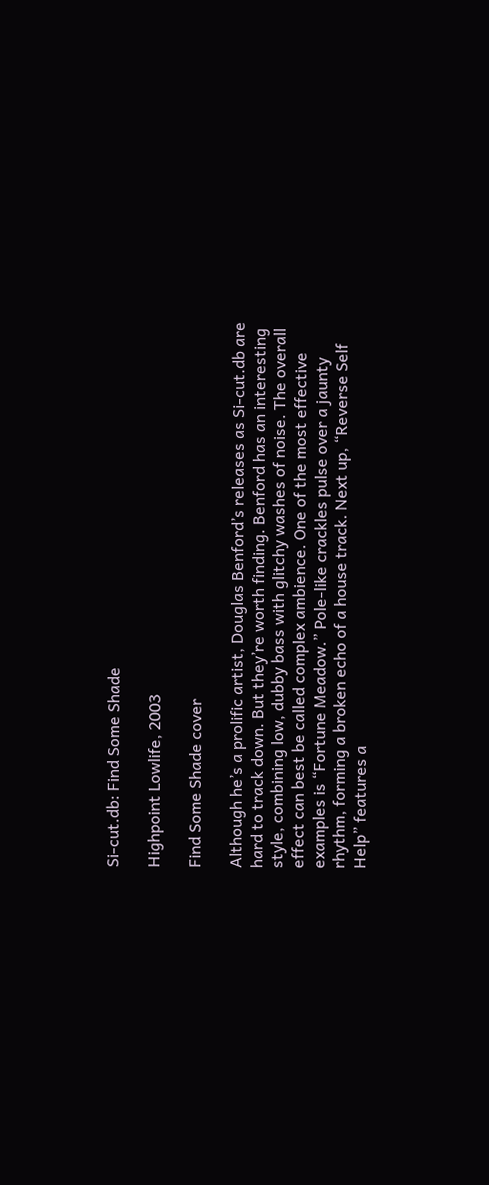Si-cut.db: Find Some Shade

Highpoint Lowlife, 2003

Find Some Shade cover

Although he’s a prolific artist, Douglas Benford’s releases as Si-cut.db are hard to track down. But they’re worth finding. Benford has an interesting style, combining low, dubby bass with glitchy washes of noise. The overall effect can best be called complex ambience. One of the most effective examples is “Fortune Meadow.” Pole-like crackles pulse over a jaunty rhythm, forming a broken echo of a house track. Next up, “Reverse Self Help” features a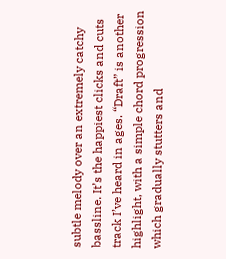subtle melody over an extremely catchy bassline. It’s the happiest clicks and cuts track I’ve heard in ages. “Draft” is another highlight, with a simple chord progression which gradually stutters and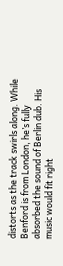distorts as the track swirls along. While Benford is from London, he’s fully absorbed the sound of Berlin dub. His music would fit right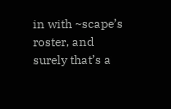in with ~scape’s roster, and surely that’s a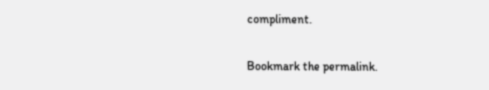compliment.

Bookmark the permalink.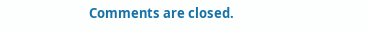Comments are closed.